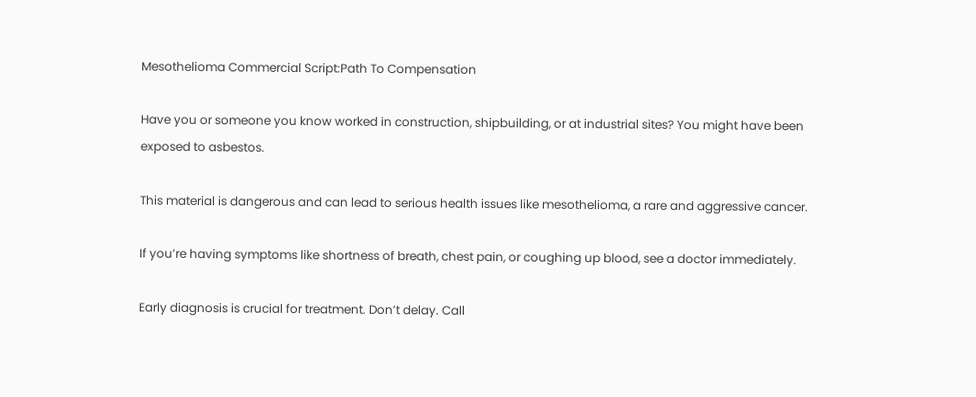Mesothelioma Commercial Script:Path To Compensation

Have you or someone you know worked in construction, shipbuilding, or at industrial sites? You might have been exposed to asbestos.

This material is dangerous and can lead to serious health issues like mesothelioma, a rare and aggressive cancer.

If you’re having symptoms like shortness of breath, chest pain, or coughing up blood, see a doctor immediately.

Early diagnosis is crucial for treatment. Don’t delay. Call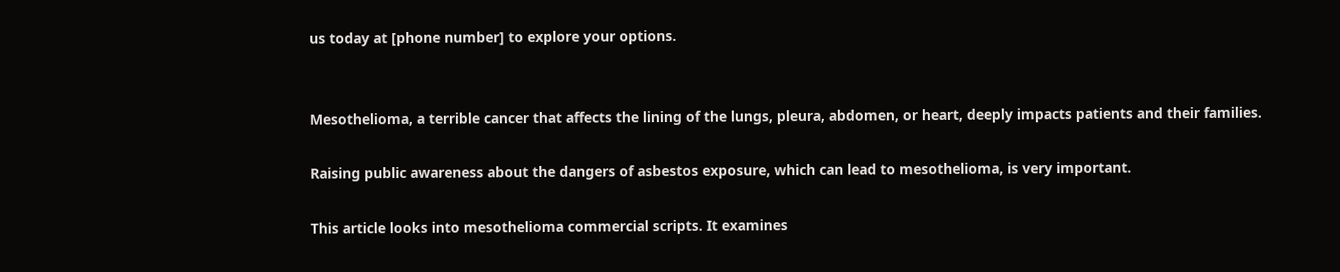us today at [phone number] to explore your options.


Mesothelioma, a terrible cancer that affects the lining of the lungs, pleura, abdomen, or heart, deeply impacts patients and their families.

Raising public awareness about the dangers of asbestos exposure, which can lead to mesothelioma, is very important.

This article looks into mesothelioma commercial scripts. It examines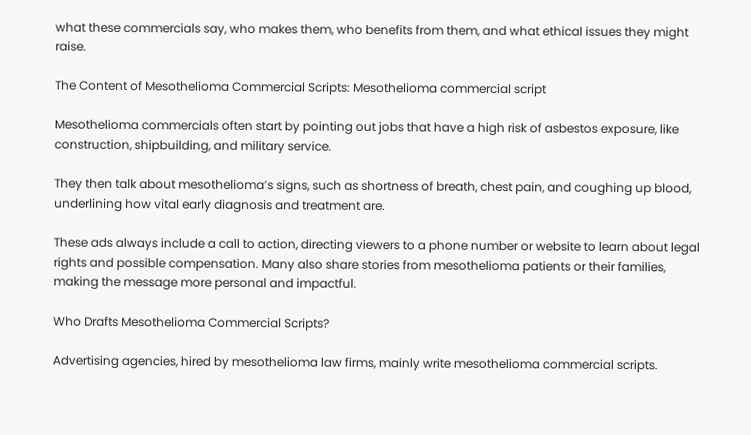what these commercials say, who makes them, who benefits from them, and what ethical issues they might raise.

The Content of Mesothelioma Commercial Scripts: Mesothelioma commercial script

Mesothelioma commercials often start by pointing out jobs that have a high risk of asbestos exposure, like construction, shipbuilding, and military service.

They then talk about mesothelioma’s signs, such as shortness of breath, chest pain, and coughing up blood, underlining how vital early diagnosis and treatment are.

These ads always include a call to action, directing viewers to a phone number or website to learn about legal rights and possible compensation. Many also share stories from mesothelioma patients or their families, making the message more personal and impactful.

Who Drafts Mesothelioma Commercial Scripts?

Advertising agencies, hired by mesothelioma law firms, mainly write mesothelioma commercial scripts.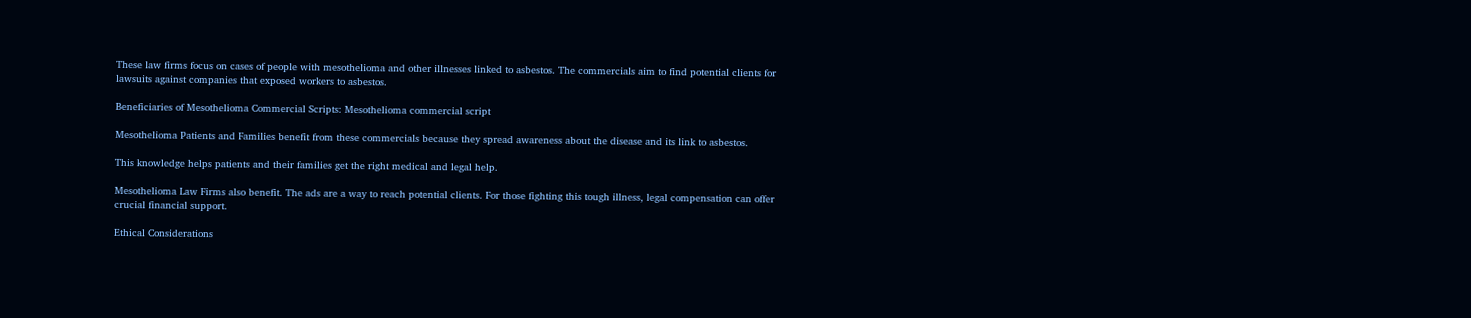These law firms focus on cases of people with mesothelioma and other illnesses linked to asbestos. The commercials aim to find potential clients for lawsuits against companies that exposed workers to asbestos.

Beneficiaries of Mesothelioma Commercial Scripts: Mesothelioma commercial script

Mesothelioma Patients and Families benefit from these commercials because they spread awareness about the disease and its link to asbestos.

This knowledge helps patients and their families get the right medical and legal help.

Mesothelioma Law Firms also benefit. The ads are a way to reach potential clients. For those fighting this tough illness, legal compensation can offer crucial financial support.

Ethical Considerations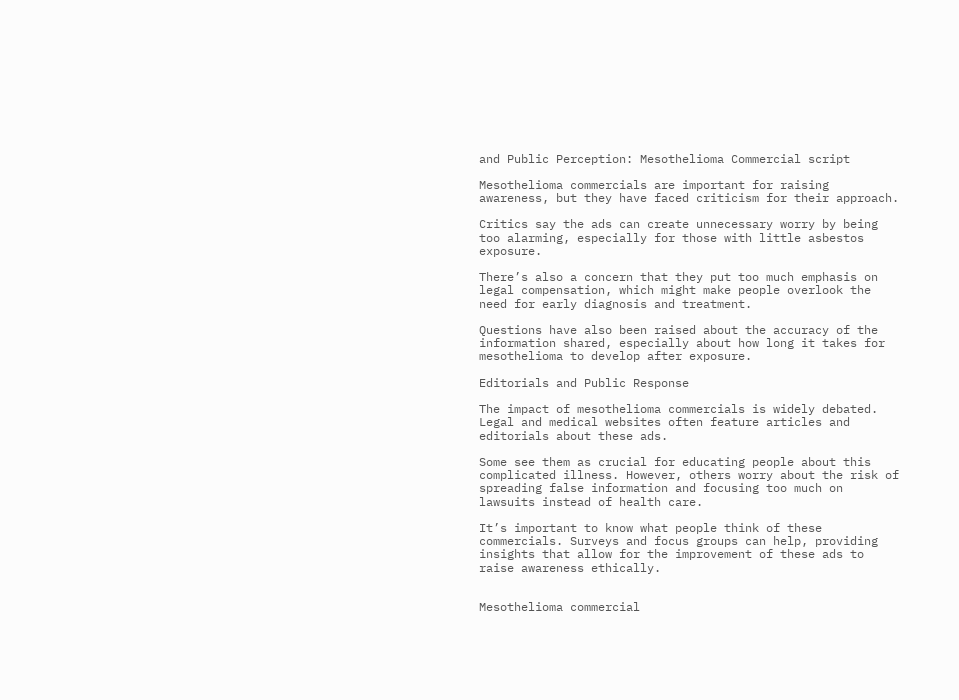and Public Perception: Mesothelioma Commercial script

Mesothelioma commercials are important for raising awareness, but they have faced criticism for their approach.

Critics say the ads can create unnecessary worry by being too alarming, especially for those with little asbestos exposure.

There’s also a concern that they put too much emphasis on legal compensation, which might make people overlook the need for early diagnosis and treatment.

Questions have also been raised about the accuracy of the information shared, especially about how long it takes for mesothelioma to develop after exposure.

Editorials and Public Response

The impact of mesothelioma commercials is widely debated. Legal and medical websites often feature articles and editorials about these ads.

Some see them as crucial for educating people about this complicated illness. However, others worry about the risk of spreading false information and focusing too much on lawsuits instead of health care.

It’s important to know what people think of these commercials. Surveys and focus groups can help, providing insights that allow for the improvement of these ads to raise awareness ethically.


Mesothelioma commercial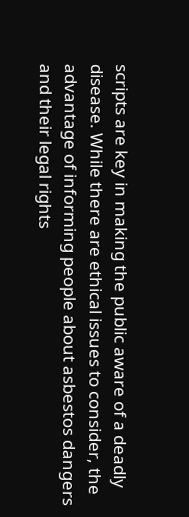scripts are key in making the public aware of a deadly disease. While there are ethical issues to consider, the advantage of informing people about asbestos dangers and their legal rights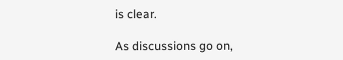is clear.

As discussions go on,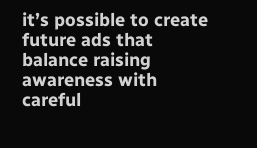it’s possible to create future ads that balance raising awareness with careful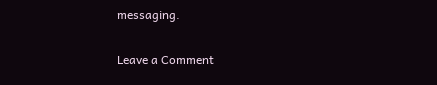messaging.

Leave a Comment